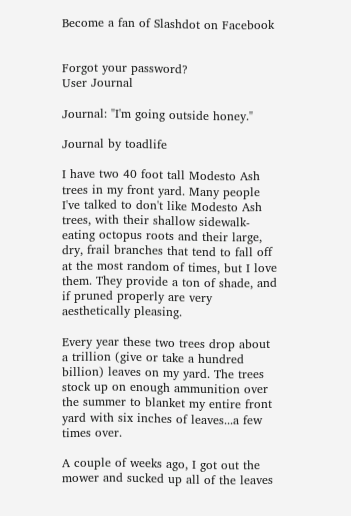Become a fan of Slashdot on Facebook


Forgot your password?
User Journal

Journal: "I'm going outside honey."

Journal by toadlife

I have two 40 foot tall Modesto Ash trees in my front yard. Many people I've talked to don't like Modesto Ash trees, with their shallow sidewalk-eating octopus roots and their large, dry, frail branches that tend to fall off at the most random of times, but I love them. They provide a ton of shade, and if pruned properly are very aesthetically pleasing.

Every year these two trees drop about a trillion (give or take a hundred billion) leaves on my yard. The trees stock up on enough ammunition over the summer to blanket my entire front yard with six inches of leaves...a few times over.

A couple of weeks ago, I got out the mower and sucked up all of the leaves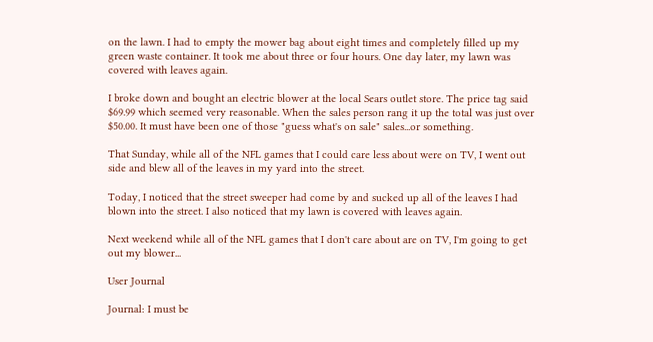on the lawn. I had to empty the mower bag about eight times and completely filled up my green waste container. It took me about three or four hours. One day later, my lawn was covered with leaves again.

I broke down and bought an electric blower at the local Sears outlet store. The price tag said $69.99 which seemed very reasonable. When the sales person rang it up the total was just over $50.00. It must have been one of those "guess what's on sale" sales...or something.

That Sunday, while all of the NFL games that I could care less about were on TV, I went out side and blew all of the leaves in my yard into the street.

Today, I noticed that the street sweeper had come by and sucked up all of the leaves I had blown into the street. I also noticed that my lawn is covered with leaves again.

Next weekend while all of the NFL games that I don't care about are on TV, I'm going to get out my blower...

User Journal

Journal: I must be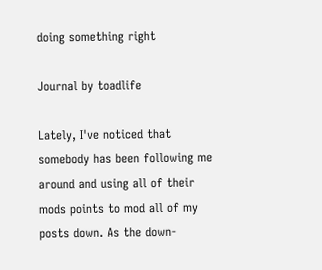doing something right

Journal by toadlife

Lately, I've noticed that somebody has been following me around and using all of their mods points to mod all of my posts down. As the down-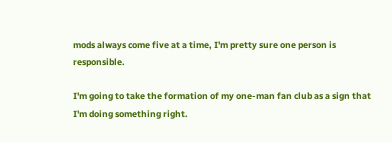mods always come five at a time, I'm pretty sure one person is responsible.

I'm going to take the formation of my one-man fan club as a sign that I'm doing something right.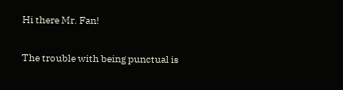Hi there Mr. Fan!

The trouble with being punctual is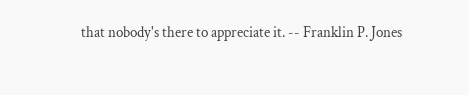that nobody's there to appreciate it. -- Franklin P. Jones